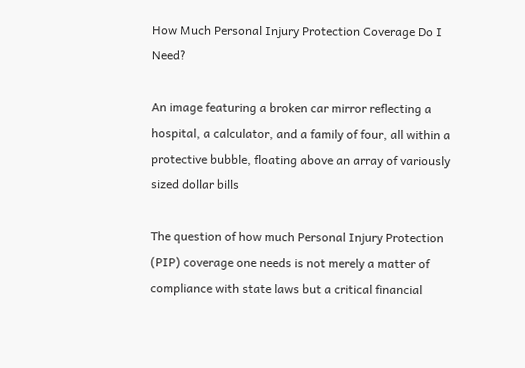How Much Personal Injury Protection Coverage Do I Need?

An image featuring a broken car mirror reflecting a hospital, a calculator, and a family of four, all within a protective bubble, floating above an array of variously sized dollar bills

The question of how much Personal Injury Protection (PIP) coverage one needs is not merely a matter of compliance with state laws but a critical financial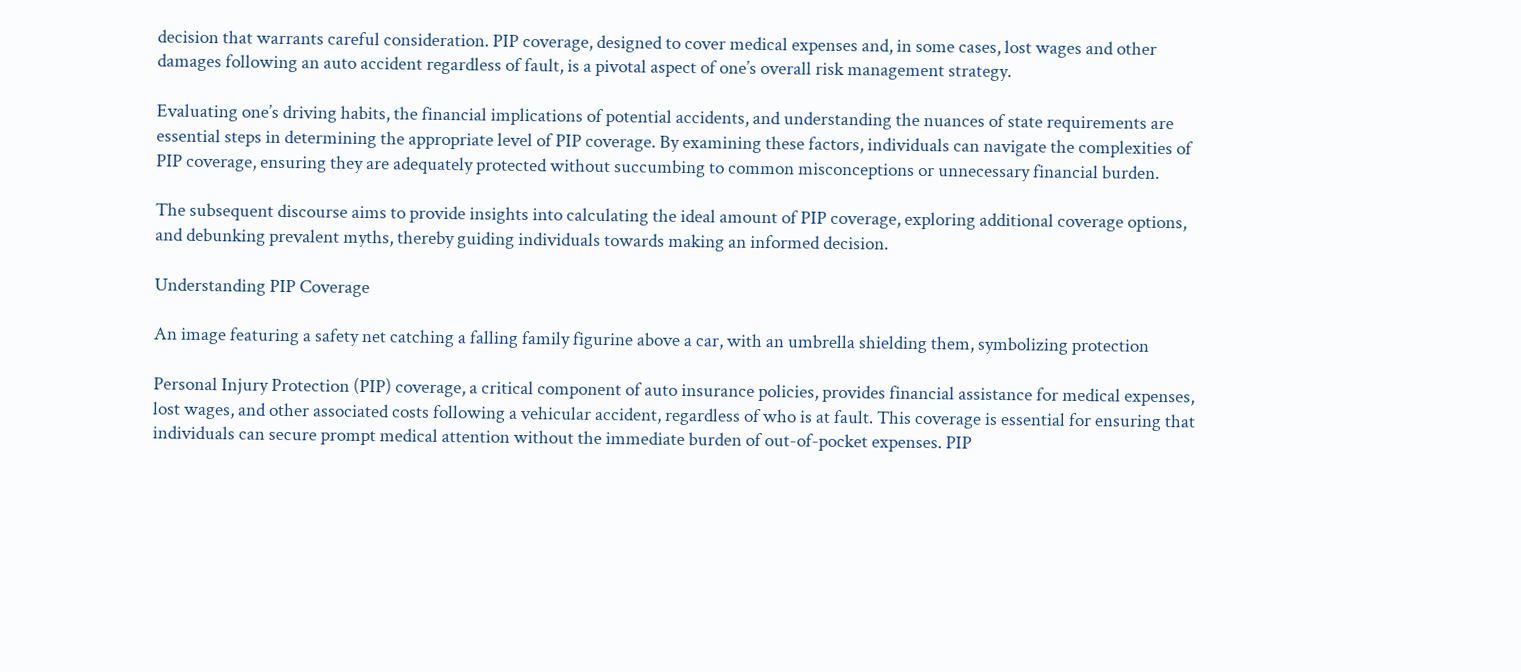decision that warrants careful consideration. PIP coverage, designed to cover medical expenses and, in some cases, lost wages and other damages following an auto accident regardless of fault, is a pivotal aspect of one’s overall risk management strategy.

Evaluating one’s driving habits, the financial implications of potential accidents, and understanding the nuances of state requirements are essential steps in determining the appropriate level of PIP coverage. By examining these factors, individuals can navigate the complexities of PIP coverage, ensuring they are adequately protected without succumbing to common misconceptions or unnecessary financial burden.

The subsequent discourse aims to provide insights into calculating the ideal amount of PIP coverage, exploring additional coverage options, and debunking prevalent myths, thereby guiding individuals towards making an informed decision.

Understanding PIP Coverage

An image featuring a safety net catching a falling family figurine above a car, with an umbrella shielding them, symbolizing protection

Personal Injury Protection (PIP) coverage, a critical component of auto insurance policies, provides financial assistance for medical expenses, lost wages, and other associated costs following a vehicular accident, regardless of who is at fault. This coverage is essential for ensuring that individuals can secure prompt medical attention without the immediate burden of out-of-pocket expenses. PIP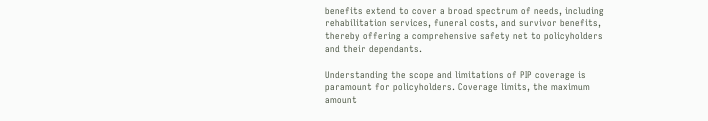benefits extend to cover a broad spectrum of needs, including rehabilitation services, funeral costs, and survivor benefits, thereby offering a comprehensive safety net to policyholders and their dependants.

Understanding the scope and limitations of PIP coverage is paramount for policyholders. Coverage limits, the maximum amount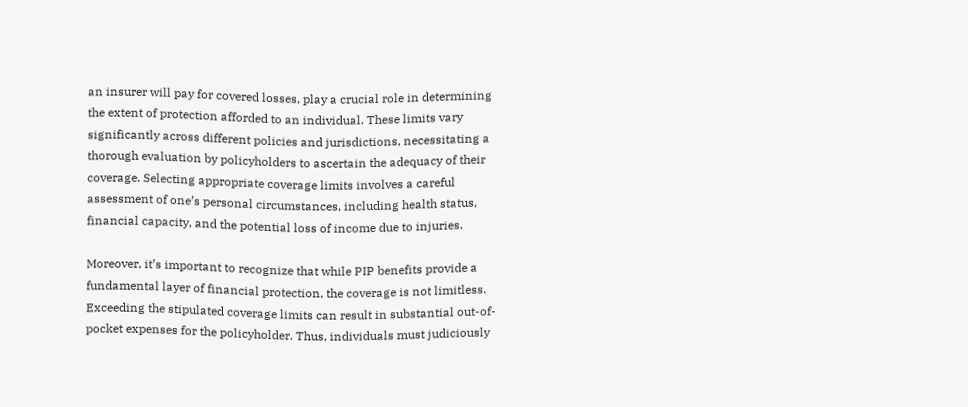an insurer will pay for covered losses, play a crucial role in determining the extent of protection afforded to an individual. These limits vary significantly across different policies and jurisdictions, necessitating a thorough evaluation by policyholders to ascertain the adequacy of their coverage. Selecting appropriate coverage limits involves a careful assessment of one’s personal circumstances, including health status, financial capacity, and the potential loss of income due to injuries.

Moreover, it’s important to recognize that while PIP benefits provide a fundamental layer of financial protection, the coverage is not limitless. Exceeding the stipulated coverage limits can result in substantial out-of-pocket expenses for the policyholder. Thus, individuals must judiciously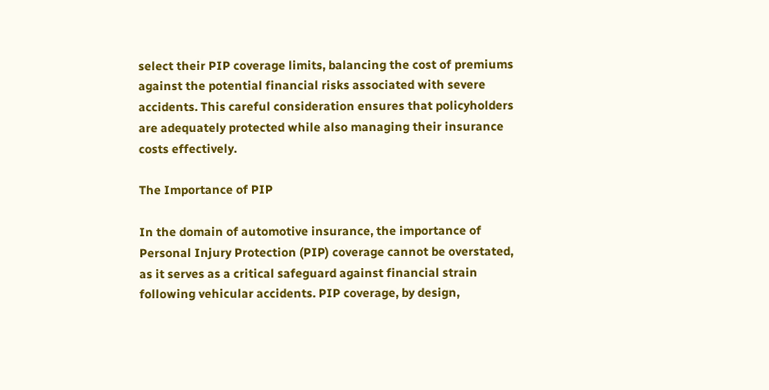select their PIP coverage limits, balancing the cost of premiums against the potential financial risks associated with severe accidents. This careful consideration ensures that policyholders are adequately protected while also managing their insurance costs effectively.

The Importance of PIP

In the domain of automotive insurance, the importance of Personal Injury Protection (PIP) coverage cannot be overstated, as it serves as a critical safeguard against financial strain following vehicular accidents. PIP coverage, by design,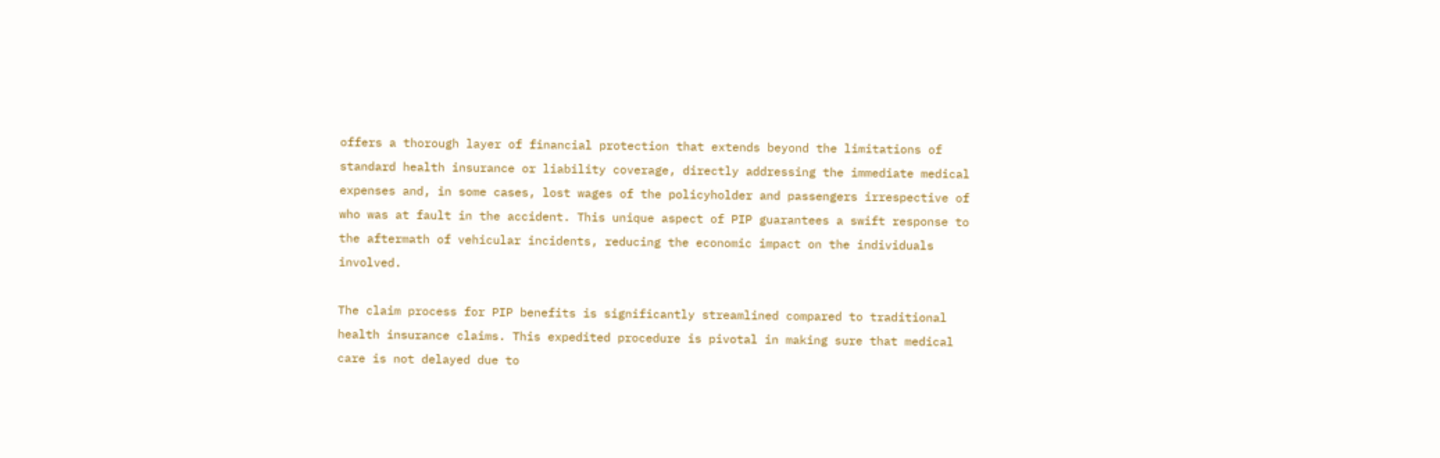offers a thorough layer of financial protection that extends beyond the limitations of standard health insurance or liability coverage, directly addressing the immediate medical expenses and, in some cases, lost wages of the policyholder and passengers irrespective of who was at fault in the accident. This unique aspect of PIP guarantees a swift response to the aftermath of vehicular incidents, reducing the economic impact on the individuals involved.

The claim process for PIP benefits is significantly streamlined compared to traditional health insurance claims. This expedited procedure is pivotal in making sure that medical care is not delayed due to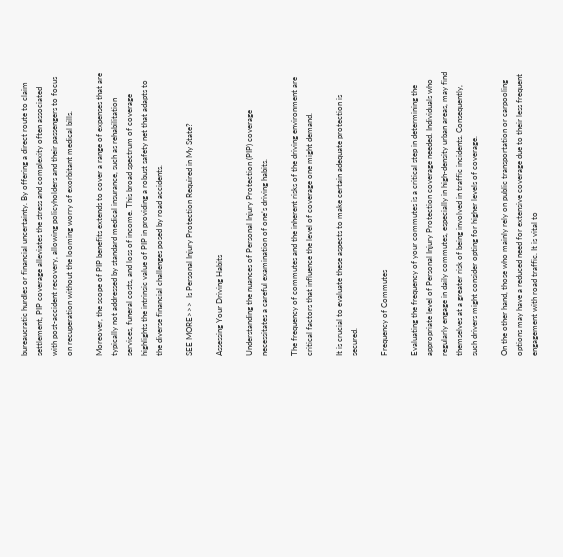bureaucratic hurdles or financial uncertainty. By offering a direct route to claim settlement, PIP coverage alleviates the stress and complexity often associated with post-accident recovery, allowing policyholders and their passengers to focus on recuperation without the looming worry of exorbitant medical bills.

Moreover, the scope of PIP benefits extends to cover a range of expenses that are typically not addressed by standard medical insurance, such as rehabilitation services, funeral costs, and loss of income. This broad spectrum of coverage highlights the intrinsic value of PIP in providing a robust safety net that adapts to the diverse financial challenges posed by road accidents.

SEE MORE>>>  Is Personal Injury Protection Required in My State?

Assessing Your Driving Habits

Understanding the nuances of Personal Injury Protection (PIP) coverage necessitates a careful examination of one’s driving habits.

The frequency of commutes and the inherent risks of the driving environment are critical factors that influence the level of coverage one might demand.

It is crucial to evaluate these aspects to make certain adequate protection is secured.

Frequency of Commutes

Evaluating the frequency of your commutes is a critical step in determining the appropriate level of Personal Injury Protection coverage needed. Individuals who regularly engage in daily commutes, especially in high-density urban areas, may find themselves at a greater risk of being involved in traffic incidents. Consequently, such drivers might consider opting for higher levels of coverage.

On the other hand, those who mainly rely on public transportation or carpooling options may have a reduced need for extensive coverage due to their less frequent engagement with road traffic. It is vital to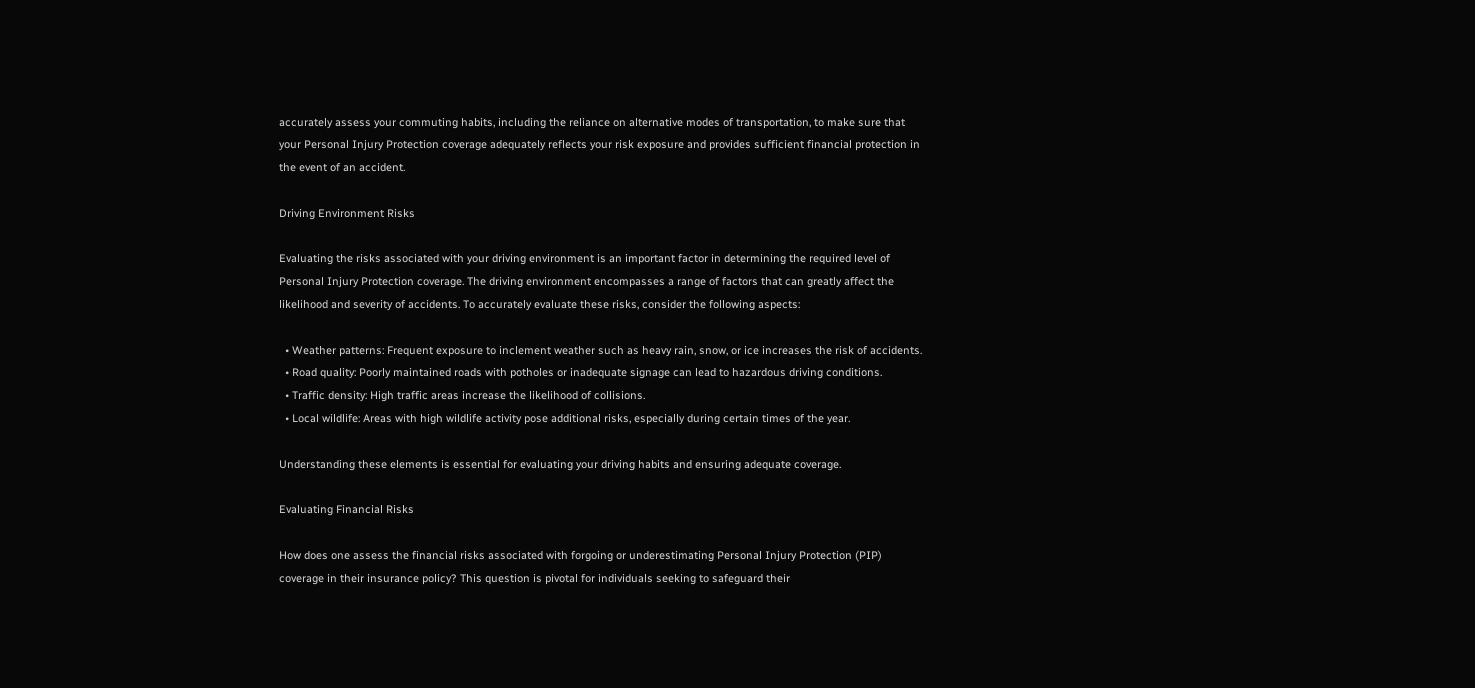accurately assess your commuting habits, including the reliance on alternative modes of transportation, to make sure that your Personal Injury Protection coverage adequately reflects your risk exposure and provides sufficient financial protection in the event of an accident.

Driving Environment Risks

Evaluating the risks associated with your driving environment is an important factor in determining the required level of Personal Injury Protection coverage. The driving environment encompasses a range of factors that can greatly affect the likelihood and severity of accidents. To accurately evaluate these risks, consider the following aspects:

  • Weather patterns: Frequent exposure to inclement weather such as heavy rain, snow, or ice increases the risk of accidents.
  • Road quality: Poorly maintained roads with potholes or inadequate signage can lead to hazardous driving conditions.
  • Traffic density: High traffic areas increase the likelihood of collisions.
  • Local wildlife: Areas with high wildlife activity pose additional risks, especially during certain times of the year.

Understanding these elements is essential for evaluating your driving habits and ensuring adequate coverage.

Evaluating Financial Risks

How does one assess the financial risks associated with forgoing or underestimating Personal Injury Protection (PIP) coverage in their insurance policy? This question is pivotal for individuals seeking to safeguard their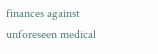finances against unforeseen medical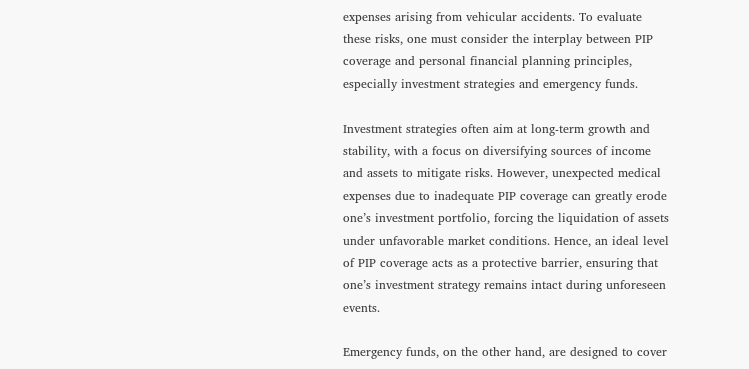expenses arising from vehicular accidents. To evaluate these risks, one must consider the interplay between PIP coverage and personal financial planning principles, especially investment strategies and emergency funds.

Investment strategies often aim at long-term growth and stability, with a focus on diversifying sources of income and assets to mitigate risks. However, unexpected medical expenses due to inadequate PIP coverage can greatly erode one’s investment portfolio, forcing the liquidation of assets under unfavorable market conditions. Hence, an ideal level of PIP coverage acts as a protective barrier, ensuring that one’s investment strategy remains intact during unforeseen events.

Emergency funds, on the other hand, are designed to cover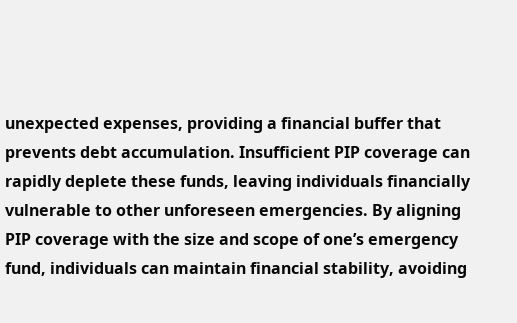unexpected expenses, providing a financial buffer that prevents debt accumulation. Insufficient PIP coverage can rapidly deplete these funds, leaving individuals financially vulnerable to other unforeseen emergencies. By aligning PIP coverage with the size and scope of one’s emergency fund, individuals can maintain financial stability, avoiding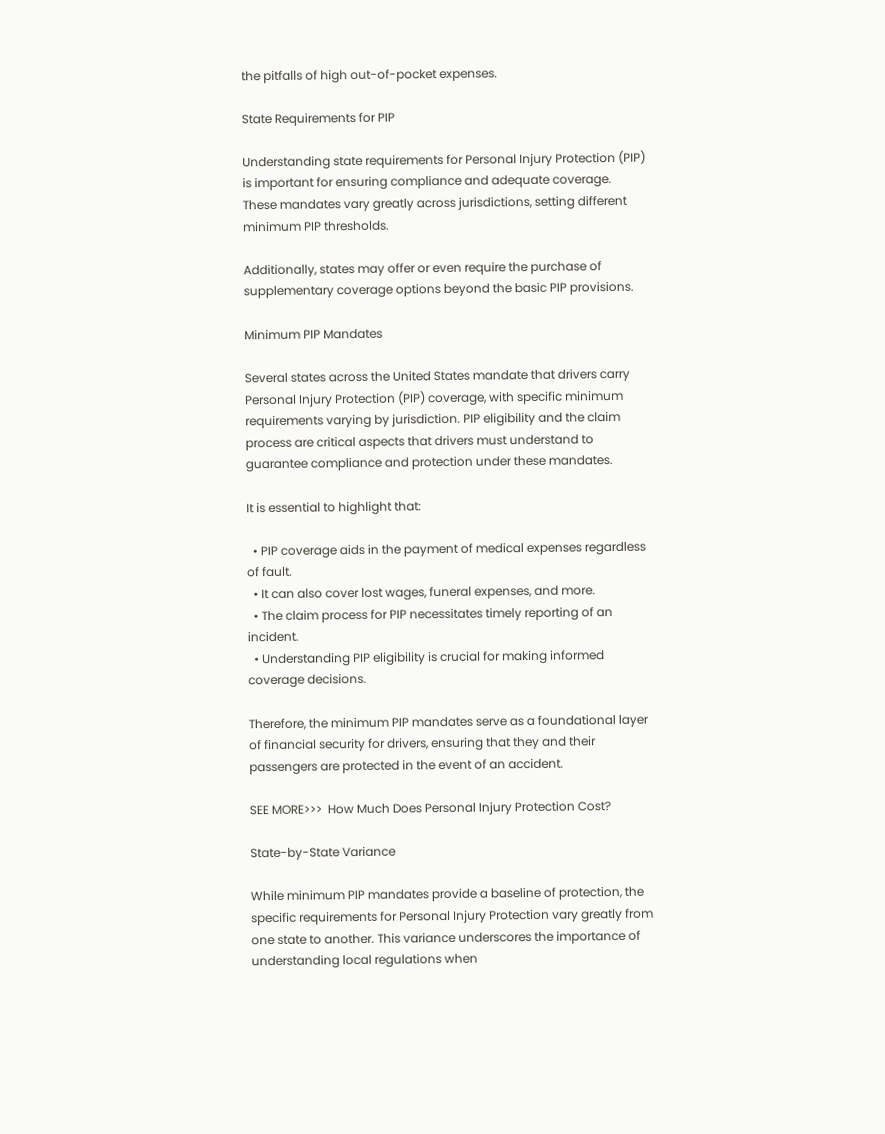the pitfalls of high out-of-pocket expenses.

State Requirements for PIP

Understanding state requirements for Personal Injury Protection (PIP) is important for ensuring compliance and adequate coverage. These mandates vary greatly across jurisdictions, setting different minimum PIP thresholds.

Additionally, states may offer or even require the purchase of supplementary coverage options beyond the basic PIP provisions.

Minimum PIP Mandates

Several states across the United States mandate that drivers carry Personal Injury Protection (PIP) coverage, with specific minimum requirements varying by jurisdiction. PIP eligibility and the claim process are critical aspects that drivers must understand to guarantee compliance and protection under these mandates.

It is essential to highlight that:

  • PIP coverage aids in the payment of medical expenses regardless of fault.
  • It can also cover lost wages, funeral expenses, and more.
  • The claim process for PIP necessitates timely reporting of an incident.
  • Understanding PIP eligibility is crucial for making informed coverage decisions.

Therefore, the minimum PIP mandates serve as a foundational layer of financial security for drivers, ensuring that they and their passengers are protected in the event of an accident.

SEE MORE>>>  How Much Does Personal Injury Protection Cost?

State-by-State Variance

While minimum PIP mandates provide a baseline of protection, the specific requirements for Personal Injury Protection vary greatly from one state to another. This variance underscores the importance of understanding local regulations when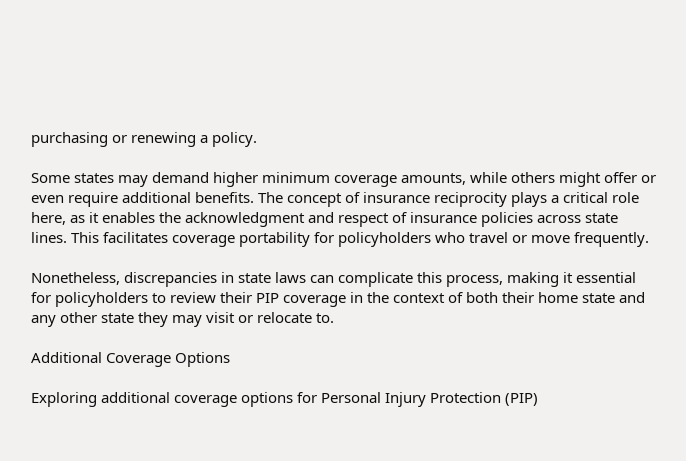purchasing or renewing a policy.

Some states may demand higher minimum coverage amounts, while others might offer or even require additional benefits. The concept of insurance reciprocity plays a critical role here, as it enables the acknowledgment and respect of insurance policies across state lines. This facilitates coverage portability for policyholders who travel or move frequently.

Nonetheless, discrepancies in state laws can complicate this process, making it essential for policyholders to review their PIP coverage in the context of both their home state and any other state they may visit or relocate to.

Additional Coverage Options

Exploring additional coverage options for Personal Injury Protection (PIP)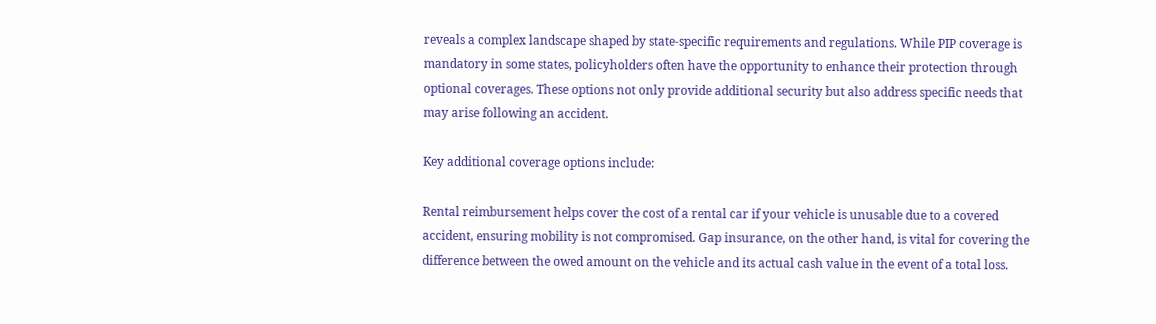reveals a complex landscape shaped by state-specific requirements and regulations. While PIP coverage is mandatory in some states, policyholders often have the opportunity to enhance their protection through optional coverages. These options not only provide additional security but also address specific needs that may arise following an accident.

Key additional coverage options include:

Rental reimbursement helps cover the cost of a rental car if your vehicle is unusable due to a covered accident, ensuring mobility is not compromised. Gap insurance, on the other hand, is vital for covering the difference between the owed amount on the vehicle and its actual cash value in the event of a total loss.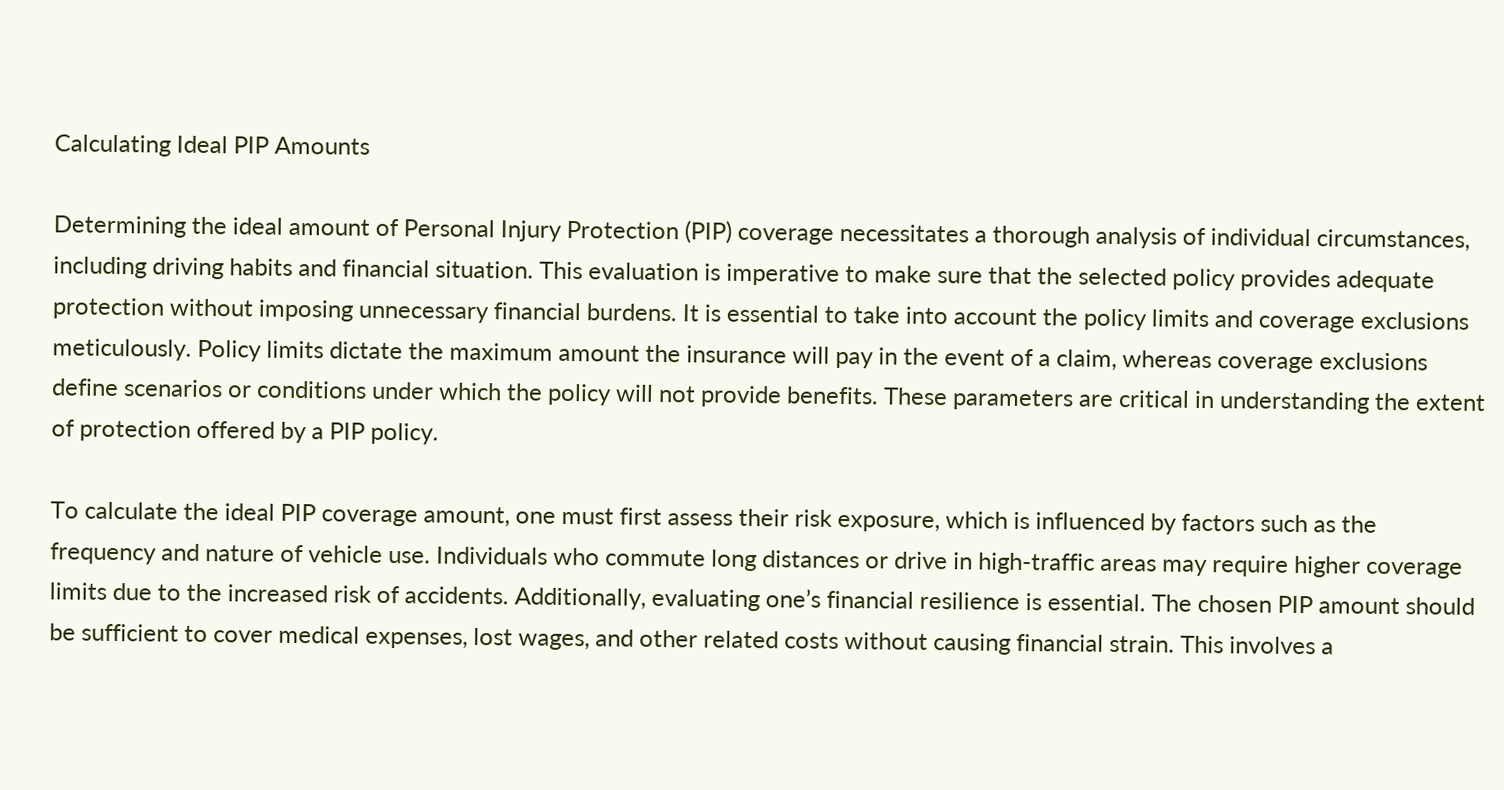Calculating Ideal PIP Amounts

Determining the ideal amount of Personal Injury Protection (PIP) coverage necessitates a thorough analysis of individual circumstances, including driving habits and financial situation. This evaluation is imperative to make sure that the selected policy provides adequate protection without imposing unnecessary financial burdens. It is essential to take into account the policy limits and coverage exclusions meticulously. Policy limits dictate the maximum amount the insurance will pay in the event of a claim, whereas coverage exclusions define scenarios or conditions under which the policy will not provide benefits. These parameters are critical in understanding the extent of protection offered by a PIP policy.

To calculate the ideal PIP coverage amount, one must first assess their risk exposure, which is influenced by factors such as the frequency and nature of vehicle use. Individuals who commute long distances or drive in high-traffic areas may require higher coverage limits due to the increased risk of accidents. Additionally, evaluating one’s financial resilience is essential. The chosen PIP amount should be sufficient to cover medical expenses, lost wages, and other related costs without causing financial strain. This involves a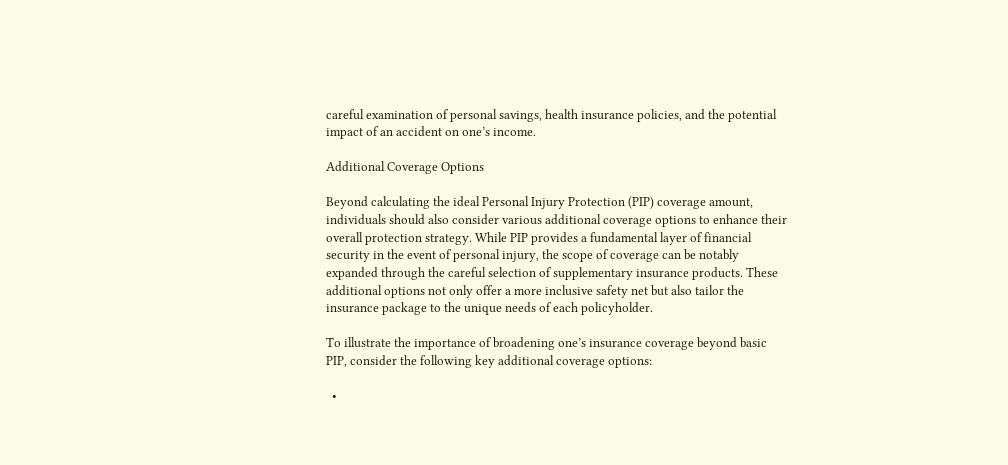careful examination of personal savings, health insurance policies, and the potential impact of an accident on one’s income.

Additional Coverage Options

Beyond calculating the ideal Personal Injury Protection (PIP) coverage amount, individuals should also consider various additional coverage options to enhance their overall protection strategy. While PIP provides a fundamental layer of financial security in the event of personal injury, the scope of coverage can be notably expanded through the careful selection of supplementary insurance products. These additional options not only offer a more inclusive safety net but also tailor the insurance package to the unique needs of each policyholder.

To illustrate the importance of broadening one’s insurance coverage beyond basic PIP, consider the following key additional coverage options:

  •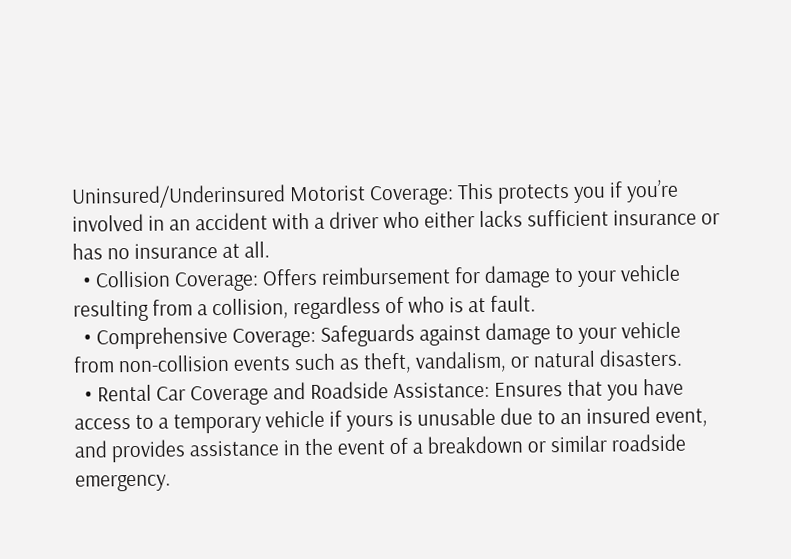Uninsured/Underinsured Motorist Coverage: This protects you if you’re involved in an accident with a driver who either lacks sufficient insurance or has no insurance at all.
  • Collision Coverage: Offers reimbursement for damage to your vehicle resulting from a collision, regardless of who is at fault.
  • Comprehensive Coverage: Safeguards against damage to your vehicle from non-collision events such as theft, vandalism, or natural disasters.
  • Rental Car Coverage and Roadside Assistance: Ensures that you have access to a temporary vehicle if yours is unusable due to an insured event, and provides assistance in the event of a breakdown or similar roadside emergency.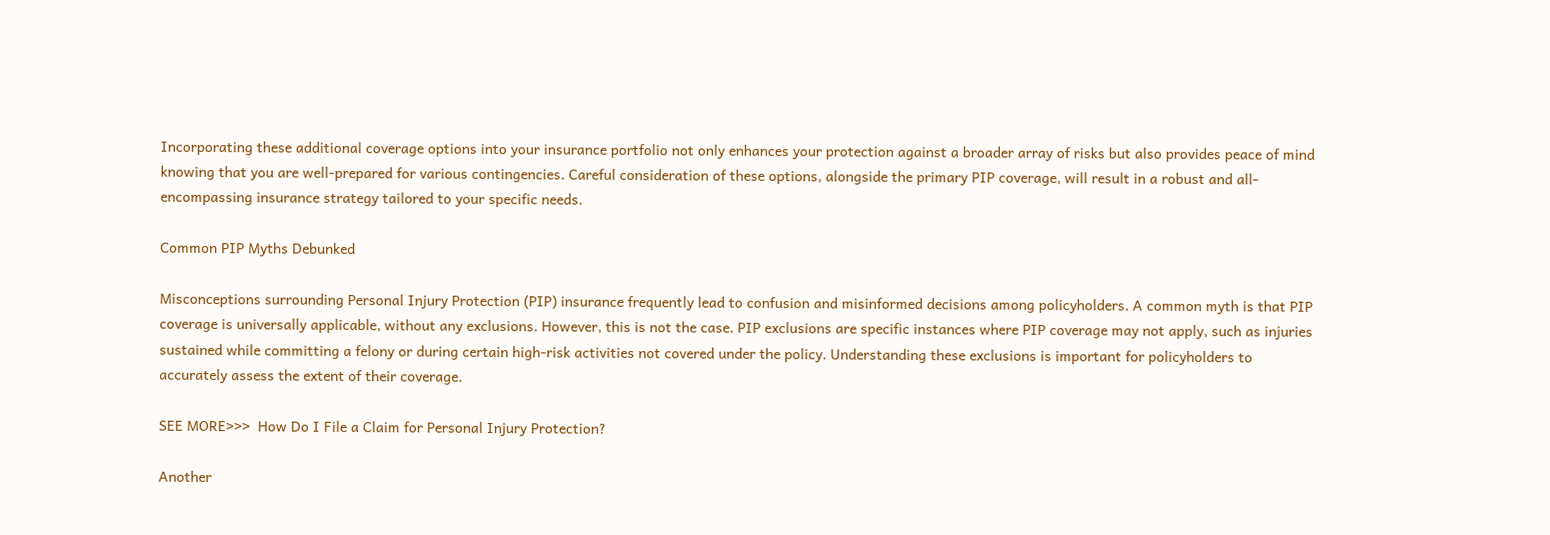Incorporating these additional coverage options into your insurance portfolio not only enhances your protection against a broader array of risks but also provides peace of mind knowing that you are well-prepared for various contingencies. Careful consideration of these options, alongside the primary PIP coverage, will result in a robust and all-encompassing insurance strategy tailored to your specific needs.

Common PIP Myths Debunked

Misconceptions surrounding Personal Injury Protection (PIP) insurance frequently lead to confusion and misinformed decisions among policyholders. A common myth is that PIP coverage is universally applicable, without any exclusions. However, this is not the case. PIP exclusions are specific instances where PIP coverage may not apply, such as injuries sustained while committing a felony or during certain high-risk activities not covered under the policy. Understanding these exclusions is important for policyholders to accurately assess the extent of their coverage.

SEE MORE>>>  How Do I File a Claim for Personal Injury Protection?

Another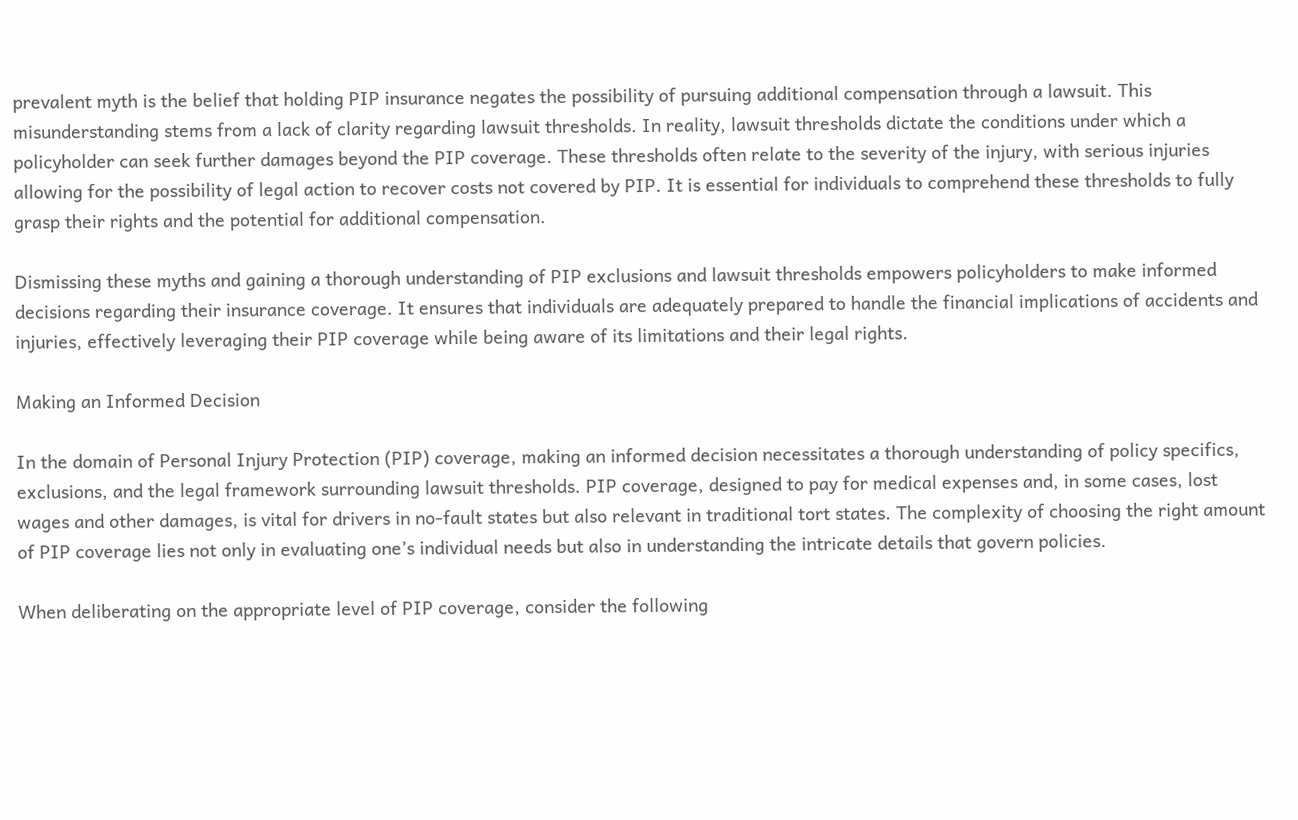prevalent myth is the belief that holding PIP insurance negates the possibility of pursuing additional compensation through a lawsuit. This misunderstanding stems from a lack of clarity regarding lawsuit thresholds. In reality, lawsuit thresholds dictate the conditions under which a policyholder can seek further damages beyond the PIP coverage. These thresholds often relate to the severity of the injury, with serious injuries allowing for the possibility of legal action to recover costs not covered by PIP. It is essential for individuals to comprehend these thresholds to fully grasp their rights and the potential for additional compensation.

Dismissing these myths and gaining a thorough understanding of PIP exclusions and lawsuit thresholds empowers policyholders to make informed decisions regarding their insurance coverage. It ensures that individuals are adequately prepared to handle the financial implications of accidents and injuries, effectively leveraging their PIP coverage while being aware of its limitations and their legal rights.

Making an Informed Decision

In the domain of Personal Injury Protection (PIP) coverage, making an informed decision necessitates a thorough understanding of policy specifics, exclusions, and the legal framework surrounding lawsuit thresholds. PIP coverage, designed to pay for medical expenses and, in some cases, lost wages and other damages, is vital for drivers in no-fault states but also relevant in traditional tort states. The complexity of choosing the right amount of PIP coverage lies not only in evaluating one’s individual needs but also in understanding the intricate details that govern policies.

When deliberating on the appropriate level of PIP coverage, consider the following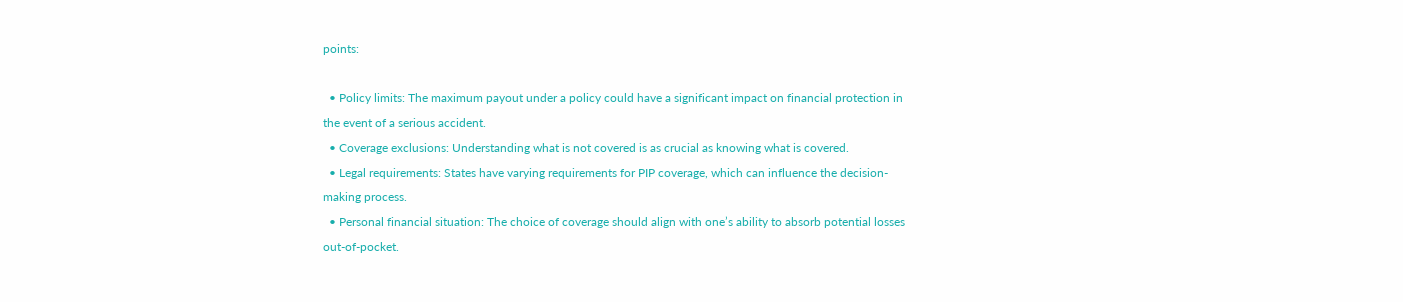points:

  • Policy limits: The maximum payout under a policy could have a significant impact on financial protection in the event of a serious accident.
  • Coverage exclusions: Understanding what is not covered is as crucial as knowing what is covered.
  • Legal requirements: States have varying requirements for PIP coverage, which can influence the decision-making process.
  • Personal financial situation: The choice of coverage should align with one’s ability to absorb potential losses out-of-pocket.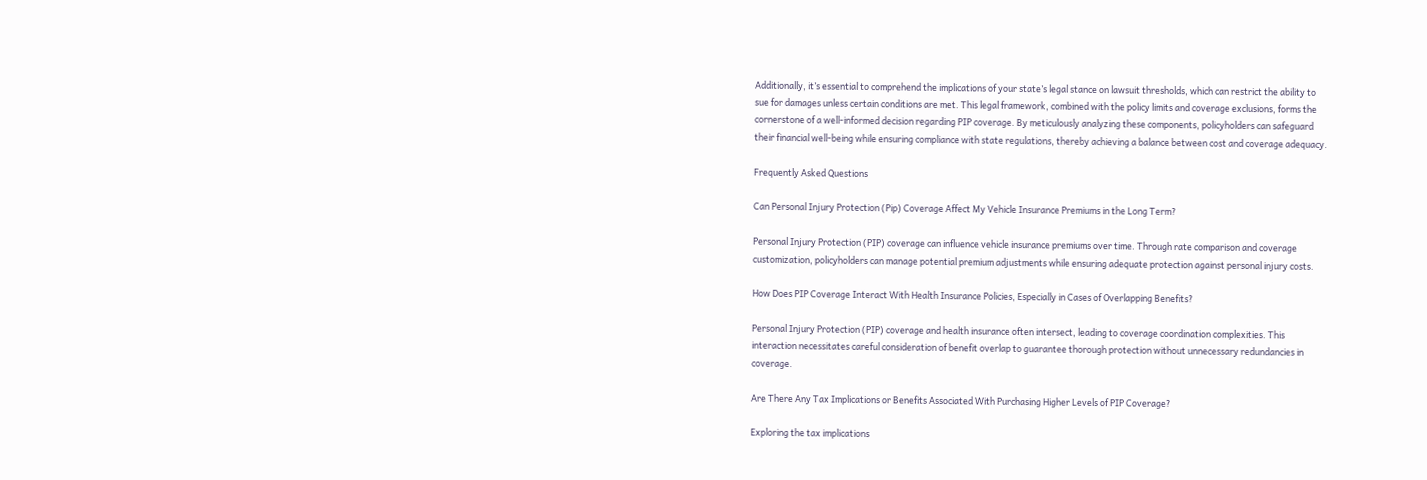Additionally, it’s essential to comprehend the implications of your state’s legal stance on lawsuit thresholds, which can restrict the ability to sue for damages unless certain conditions are met. This legal framework, combined with the policy limits and coverage exclusions, forms the cornerstone of a well-informed decision regarding PIP coverage. By meticulously analyzing these components, policyholders can safeguard their financial well-being while ensuring compliance with state regulations, thereby achieving a balance between cost and coverage adequacy.

Frequently Asked Questions

Can Personal Injury Protection (Pip) Coverage Affect My Vehicle Insurance Premiums in the Long Term?

Personal Injury Protection (PIP) coverage can influence vehicle insurance premiums over time. Through rate comparison and coverage customization, policyholders can manage potential premium adjustments while ensuring adequate protection against personal injury costs.

How Does PIP Coverage Interact With Health Insurance Policies, Especially in Cases of Overlapping Benefits?

Personal Injury Protection (PIP) coverage and health insurance often intersect, leading to coverage coordination complexities. This interaction necessitates careful consideration of benefit overlap to guarantee thorough protection without unnecessary redundancies in coverage.

Are There Any Tax Implications or Benefits Associated With Purchasing Higher Levels of PIP Coverage?

Exploring the tax implications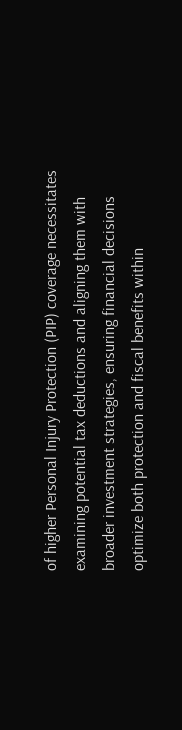of higher Personal Injury Protection (PIP) coverage necessitates examining potential tax deductions and aligning them with broader investment strategies, ensuring financial decisions optimize both protection and fiscal benefits within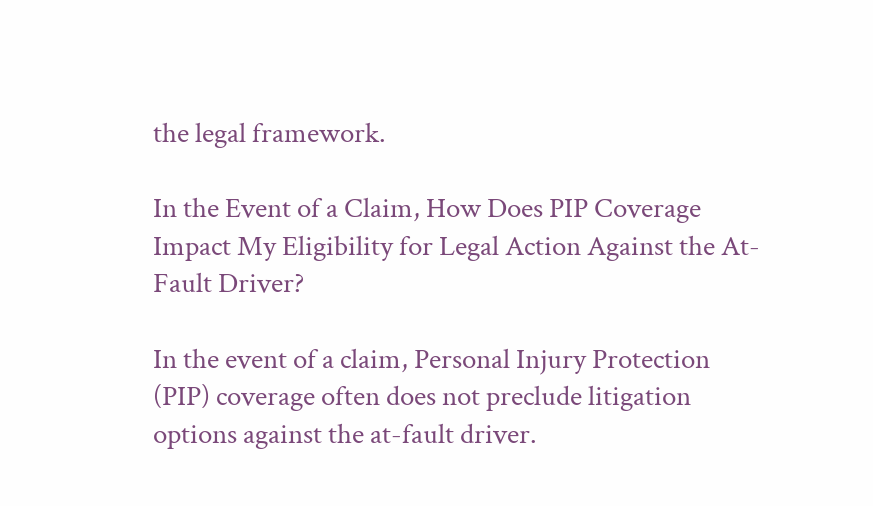the legal framework.

In the Event of a Claim, How Does PIP Coverage Impact My Eligibility for Legal Action Against the At-Fault Driver?

In the event of a claim, Personal Injury Protection (PIP) coverage often does not preclude litigation options against the at-fault driver.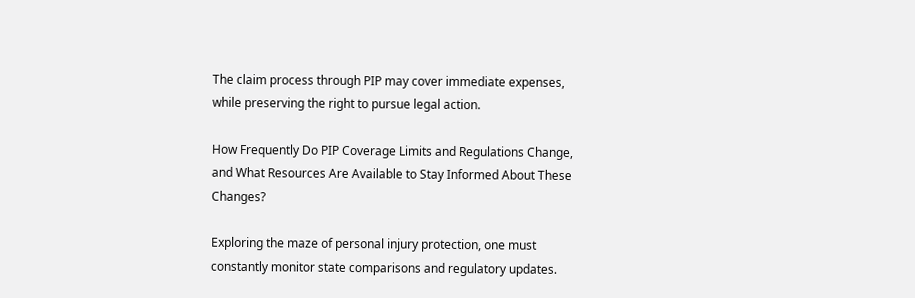The claim process through PIP may cover immediate expenses, while preserving the right to pursue legal action.

How Frequently Do PIP Coverage Limits and Regulations Change, and What Resources Are Available to Stay Informed About These Changes?

Exploring the maze of personal injury protection, one must constantly monitor state comparisons and regulatory updates.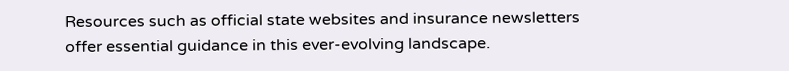Resources such as official state websites and insurance newsletters offer essential guidance in this ever-evolving landscape.